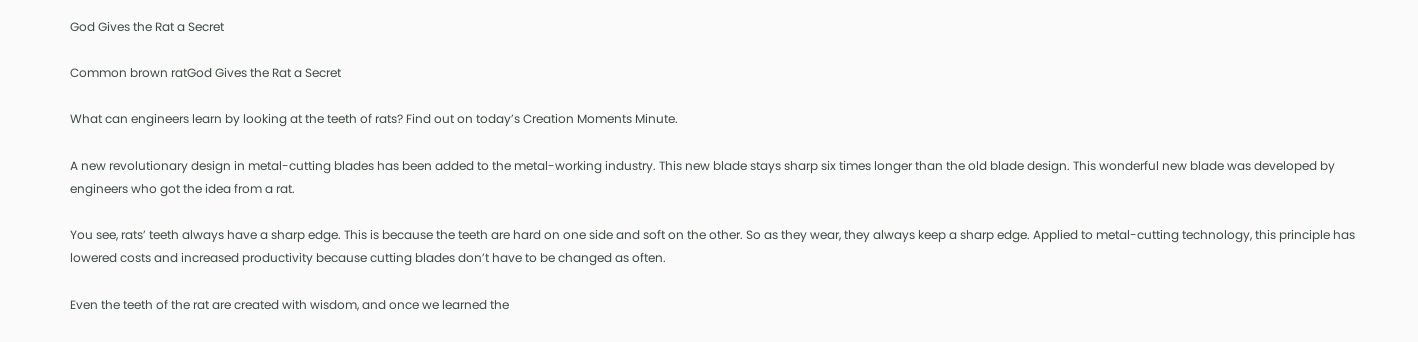God Gives the Rat a Secret

Common brown ratGod Gives the Rat a Secret

What can engineers learn by looking at the teeth of rats? Find out on today’s Creation Moments Minute.

A new revolutionary design in metal-cutting blades has been added to the metal-working industry. This new blade stays sharp six times longer than the old blade design. This wonderful new blade was developed by engineers who got the idea from a rat.

You see, rats’ teeth always have a sharp edge. This is because the teeth are hard on one side and soft on the other. So as they wear, they always keep a sharp edge. Applied to metal-cutting technology, this principle has lowered costs and increased productivity because cutting blades don’t have to be changed as often.

Even the teeth of the rat are created with wisdom, and once we learned the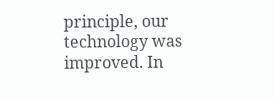principle, our technology was improved. In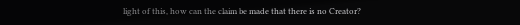light of this, how can the claim be made that there is no Creator?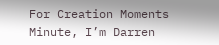For Creation Moments Minute, I’m Darren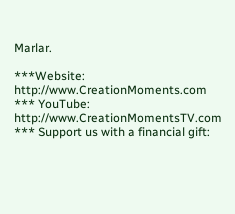Marlar.

***Website: http://www.CreationMoments.com *** YouTube: http://www.CreationMomentsTV.com *** Support us with a financial gift: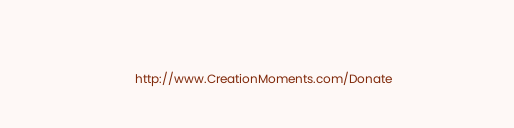http://www.CreationMoments.com/Donate